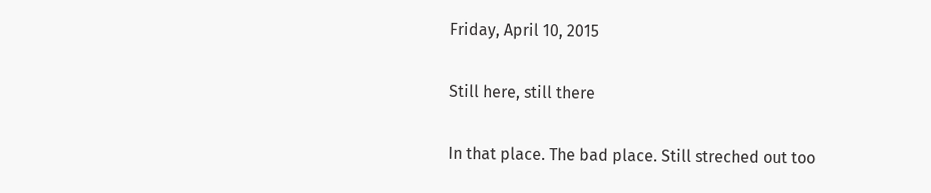Friday, April 10, 2015

Still here, still there

In that place. The bad place. Still streched out too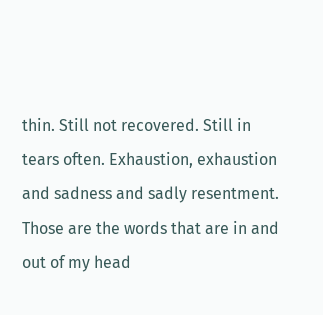thin. Still not recovered. Still in tears often. Exhaustion, exhaustion and sadness and sadly resentment. Those are the words that are in and out of my head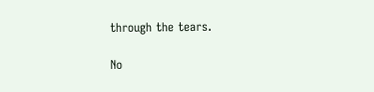through the tears.

No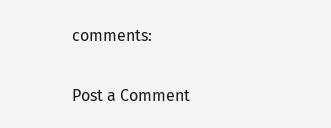comments:

Post a Comment